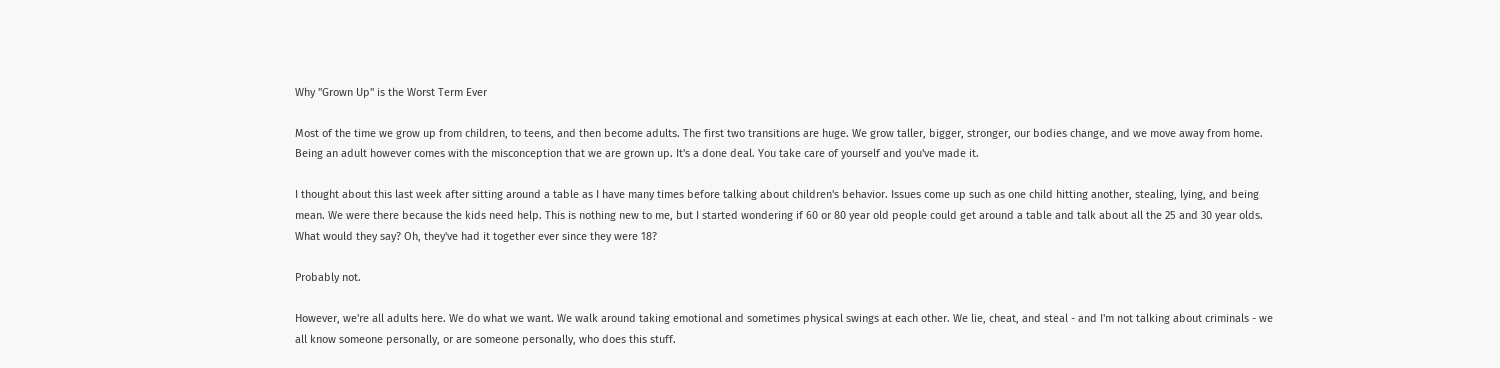Why "Grown Up" is the Worst Term Ever

Most of the time we grow up from children, to teens, and then become adults. The first two transitions are huge. We grow taller, bigger, stronger, our bodies change, and we move away from home. Being an adult however comes with the misconception that we are grown up. It's a done deal. You take care of yourself and you've made it.

I thought about this last week after sitting around a table as I have many times before talking about children's behavior. Issues come up such as one child hitting another, stealing, lying, and being mean. We were there because the kids need help. This is nothing new to me, but I started wondering if 60 or 80 year old people could get around a table and talk about all the 25 and 30 year olds. What would they say? Oh, they've had it together ever since they were 18?

Probably not.

However, we're all adults here. We do what we want. We walk around taking emotional and sometimes physical swings at each other. We lie, cheat, and steal - and I'm not talking about criminals - we all know someone personally, or are someone personally, who does this stuff.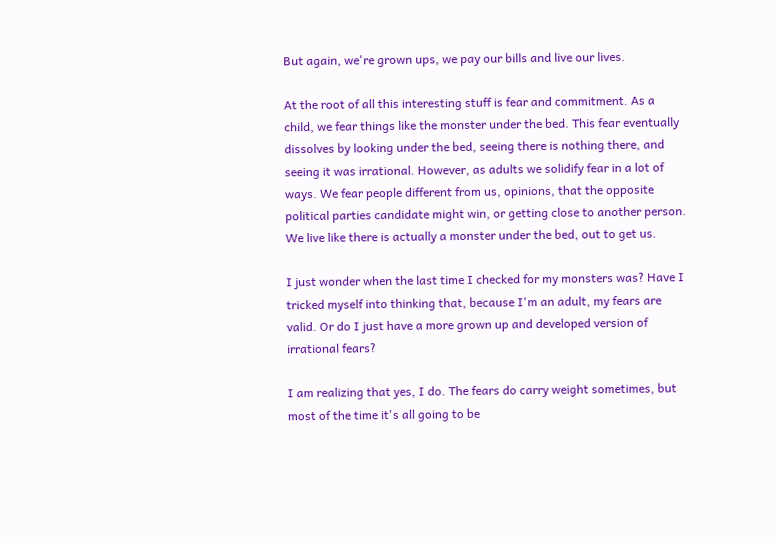But again, we're grown ups, we pay our bills and live our lives.

At the root of all this interesting stuff is fear and commitment. As a child, we fear things like the monster under the bed. This fear eventually dissolves by looking under the bed, seeing there is nothing there, and seeing it was irrational. However, as adults we solidify fear in a lot of ways. We fear people different from us, opinions, that the opposite political parties candidate might win, or getting close to another person. We live like there is actually a monster under the bed, out to get us.

I just wonder when the last time I checked for my monsters was? Have I tricked myself into thinking that, because I'm an adult, my fears are valid. Or do I just have a more grown up and developed version of irrational fears?

I am realizing that yes, I do. The fears do carry weight sometimes, but most of the time it's all going to be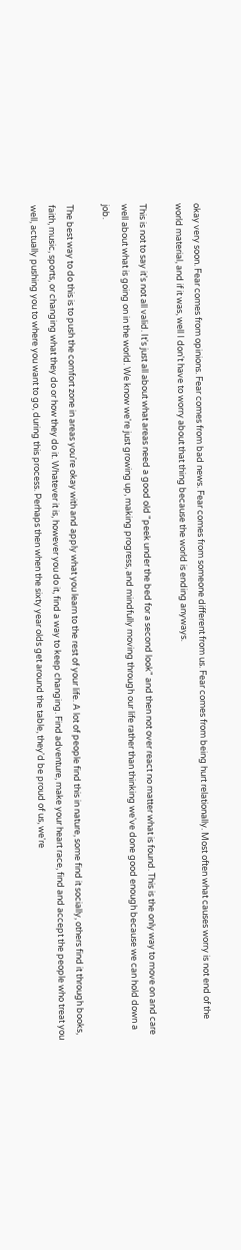okay very soon. Fear comes from opinions. Fear comes from bad news. Fear comes from someone different from us. Fear comes from being hurt relationally. Most often what causes worry is not end of the world material, and if it was, well I don't have to worry about that thing because the world is ending anyways.

This is not to say it's not all valid. It's just all about what areas need a good old "peek under the bed for a second look" and then not over react no matter what is found. This is the only way to move on and care well about what is going on in the world. We know we're just growing up, making progress, and mindfully moving through our life rather than thinking we've done good enough because we can hold down a job.

The best way to do this is to push the comfort zone in areas you're okay with and apply what you learn to the rest of your life. A lot of people find this in nature, some find it socially, others find it through books, faith, music, sports, or changing what they do or how they do it. Whatever it is, however you do it, find a way to keep changing. Find adventure, make your heart race, find and accept the people who treat you well, actually pushing you to where you want to go, during this process. Perhaps then when the sixty year olds get around the table, they'd be proud of us, we're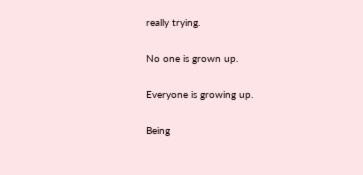really trying.

No one is grown up.

Everyone is growing up.

Being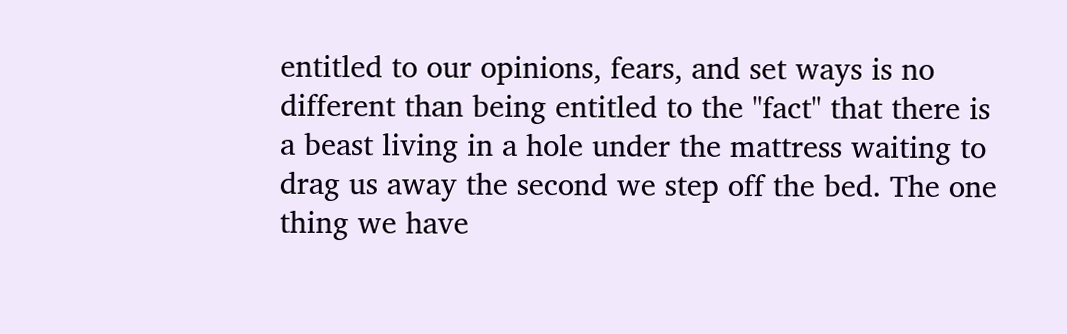entitled to our opinions, fears, and set ways is no different than being entitled to the "fact" that there is a beast living in a hole under the mattress waiting to drag us away the second we step off the bed. The one thing we have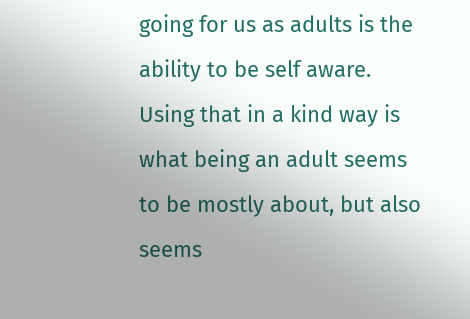going for us as adults is the ability to be self aware. Using that in a kind way is what being an adult seems to be mostly about, but also seems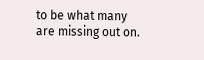to be what many are missing out on.